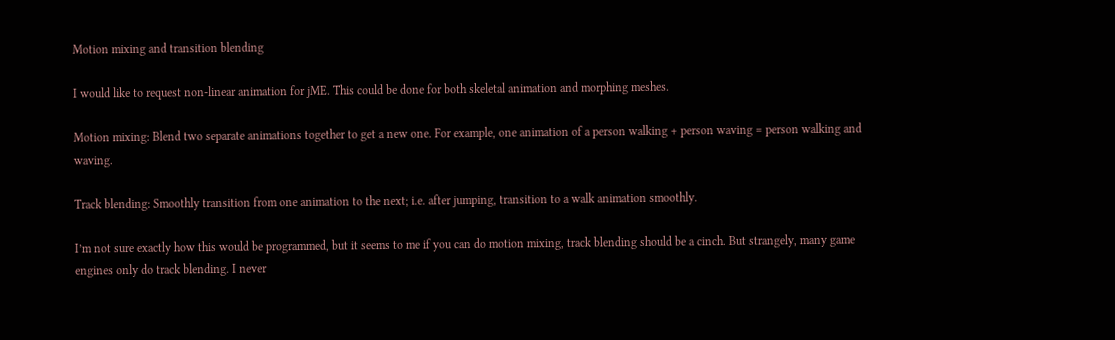Motion mixing and transition blending

I would like to request non-linear animation for jME. This could be done for both skeletal animation and morphing meshes.

Motion mixing: Blend two separate animations together to get a new one. For example, one animation of a person walking + person waving = person walking and waving.

Track blending: Smoothly transition from one animation to the next; i.e. after jumping, transition to a walk animation smoothly.

I’m not sure exactly how this would be programmed, but it seems to me if you can do motion mixing, track blending should be a cinch. But strangely, many game engines only do track blending. I never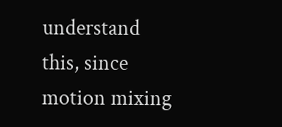understand this, since motion mixing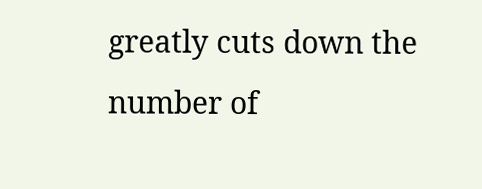greatly cuts down the number of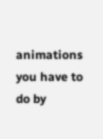animations you have to do by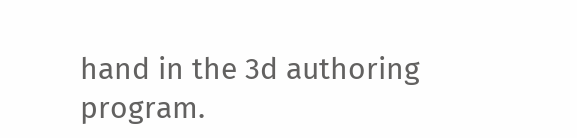hand in the 3d authoring program.